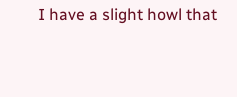I have a slight howl that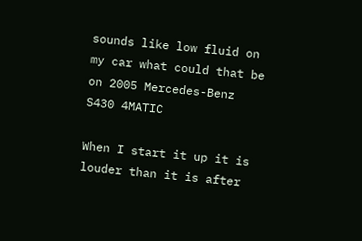sounds like low fluid on my car what could that be on 2005 Mercedes-Benz S430 4MATIC

When I start it up it is louder than it is after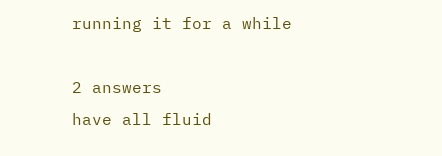running it for a while

2 answers
have all fluid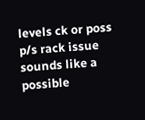levels ck or poss p/s rack issue
sounds like a possible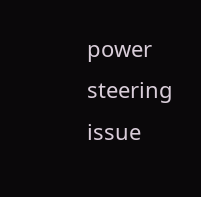power steering issue